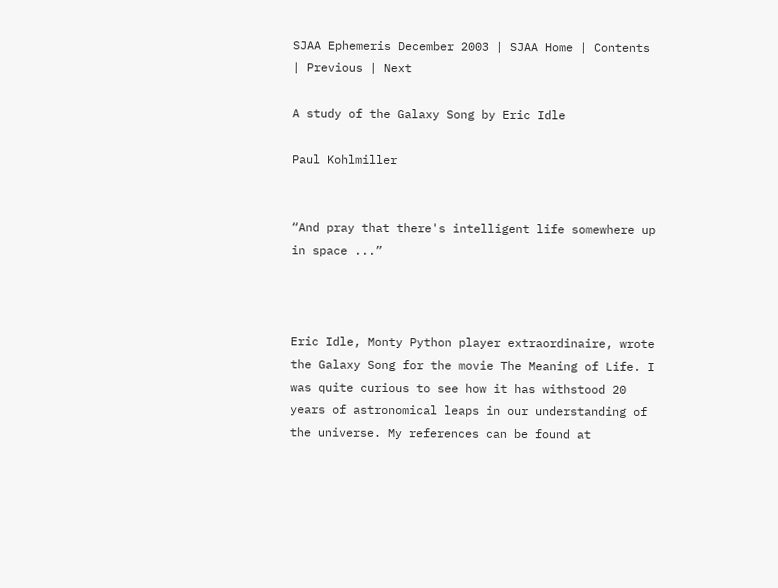SJAA Ephemeris December 2003 | SJAA Home | Contents | Previous | Next

A study of the Galaxy Song by Eric Idle

Paul Kohlmiller


“And pray that there's intelligent life somewhere up in space ...”



Eric Idle, Monty Python player extraordinaire, wrote the Galaxy Song for the movie The Meaning of Life. I was quite curious to see how it has withstood 20 years of astronomical leaps in our understanding of the universe. My references can be found at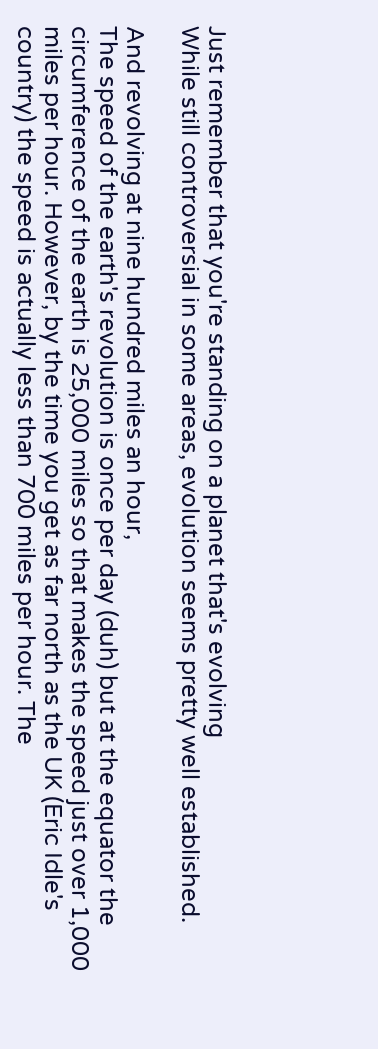Just remember that you're standing on a planet that's evolving
While still controversial in some areas, evolution seems pretty well established.

And revolving at nine hundred miles an hour,
The speed of the earth's revolution is once per day (duh) but at the equator the circumference of the earth is 25,000 miles so that makes the speed just over 1,000 miles per hour. However, by the time you get as far north as the UK (Eric Idle's country) the speed is actually less than 700 miles per hour. The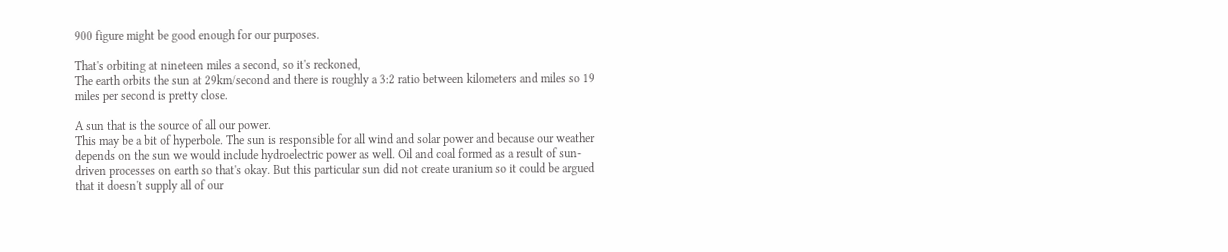900 figure might be good enough for our purposes.

That's orbiting at nineteen miles a second, so it's reckoned,
The earth orbits the sun at 29km/second and there is roughly a 3:2 ratio between kilometers and miles so 19 miles per second is pretty close.

A sun that is the source of all our power.
This may be a bit of hyperbole. The sun is responsible for all wind and solar power and because our weather depends on the sun we would include hydroelectric power as well. Oil and coal formed as a result of sun-driven processes on earth so that's okay. But this particular sun did not create uranium so it could be argued that it doesn't supply all of our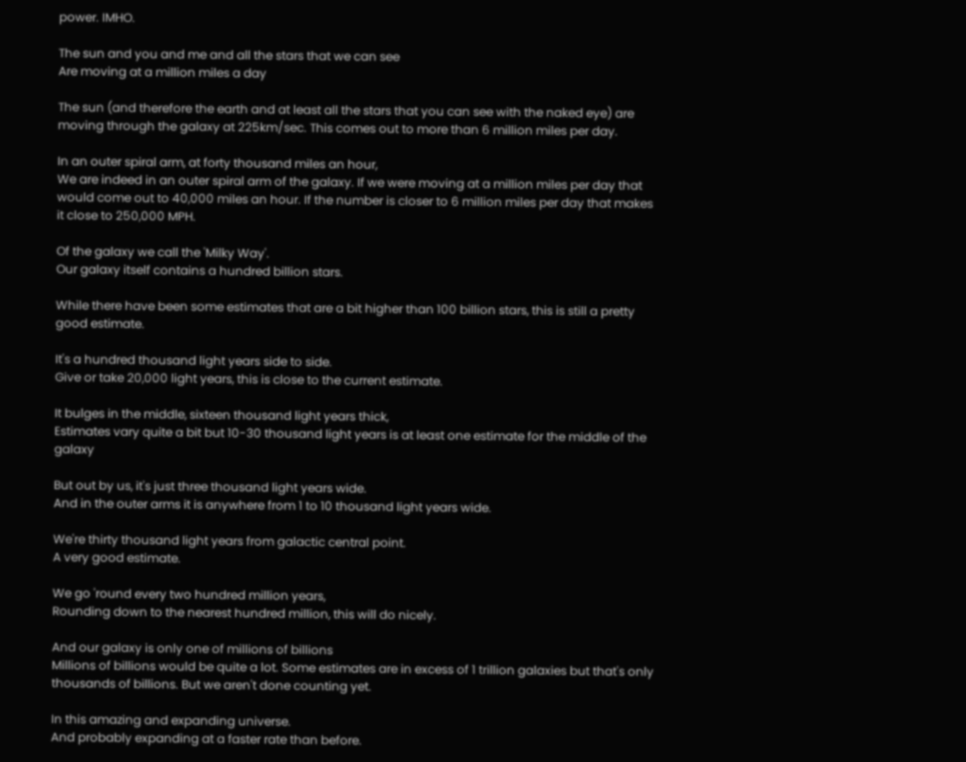power. IMHO.

The sun and you and me and all the stars that we can see
Are moving at a million miles a day

The sun (and therefore the earth and at least all the stars that you can see with the naked eye) are moving through the galaxy at 225km/sec. This comes out to more than 6 million miles per day.

In an outer spiral arm, at forty thousand miles an hour,
We are indeed in an outer spiral arm of the galaxy. If we were moving at a million miles per day that would come out to 40,000 miles an hour. If the number is closer to 6 million miles per day that makes it close to 250,000 MPH.

Of the galaxy we call the 'Milky Way'.
Our galaxy itself contains a hundred billion stars.

While there have been some estimates that are a bit higher than 100 billion stars, this is still a pretty good estimate.

It's a hundred thousand light years side to side.
Give or take 20,000 light years, this is close to the current estimate.

It bulges in the middle, sixteen thousand light years thick,
Estimates vary quite a bit but 10-30 thousand light years is at least one estimate for the middle of the galaxy

But out by us, it's just three thousand light years wide.
And in the outer arms it is anywhere from 1 to 10 thousand light years wide.

We're thirty thousand light years from galactic central point.
A very good estimate.

We go 'round every two hundred million years,
Rounding down to the nearest hundred million, this will do nicely.

And our galaxy is only one of millions of billions
Millions of billions would be quite a lot. Some estimates are in excess of 1 trillion galaxies but that's only thousands of billions. But we aren't done counting yet.

In this amazing and expanding universe.
And probably expanding at a faster rate than before.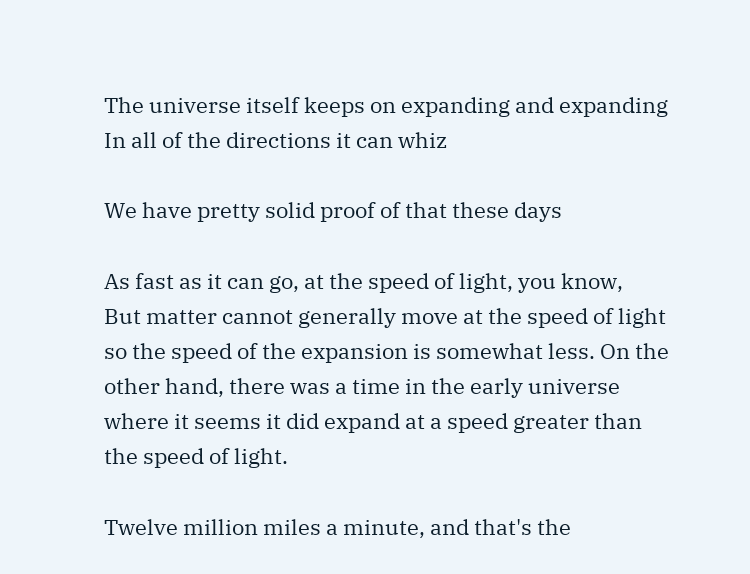The universe itself keeps on expanding and expanding
In all of the directions it can whiz

We have pretty solid proof of that these days

As fast as it can go, at the speed of light, you know,
But matter cannot generally move at the speed of light so the speed of the expansion is somewhat less. On the other hand, there was a time in the early universe where it seems it did expand at a speed greater than the speed of light.

Twelve million miles a minute, and that's the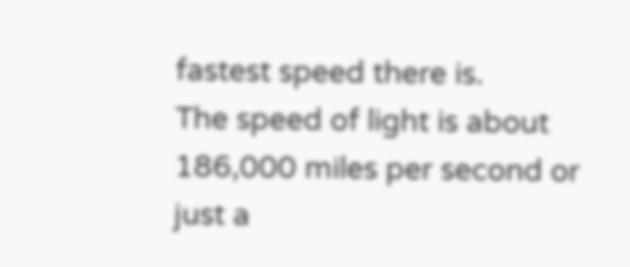fastest speed there is.
The speed of light is about 186,000 miles per second or just a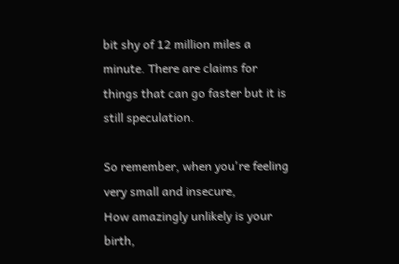bit shy of 12 million miles a minute. There are claims for things that can go faster but it is still speculation.

So remember, when you're feeling very small and insecure,
How amazingly unlikely is your birth,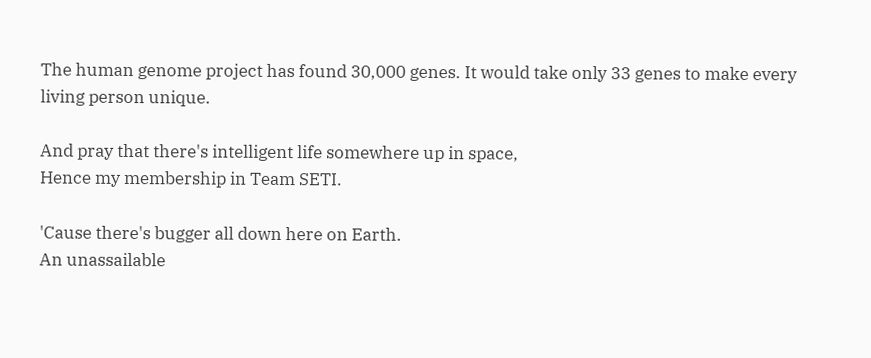The human genome project has found 30,000 genes. It would take only 33 genes to make every living person unique.

And pray that there's intelligent life somewhere up in space,
Hence my membership in Team SETI.

'Cause there's bugger all down here on Earth.
An unassailable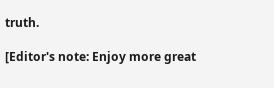truth.

[Editor's note: Enjoy more great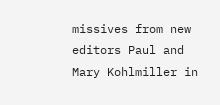missives from new editors Paul and Mary Kohlmiller in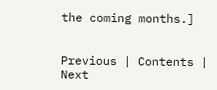the coming months.]


Previous | Contents | Next